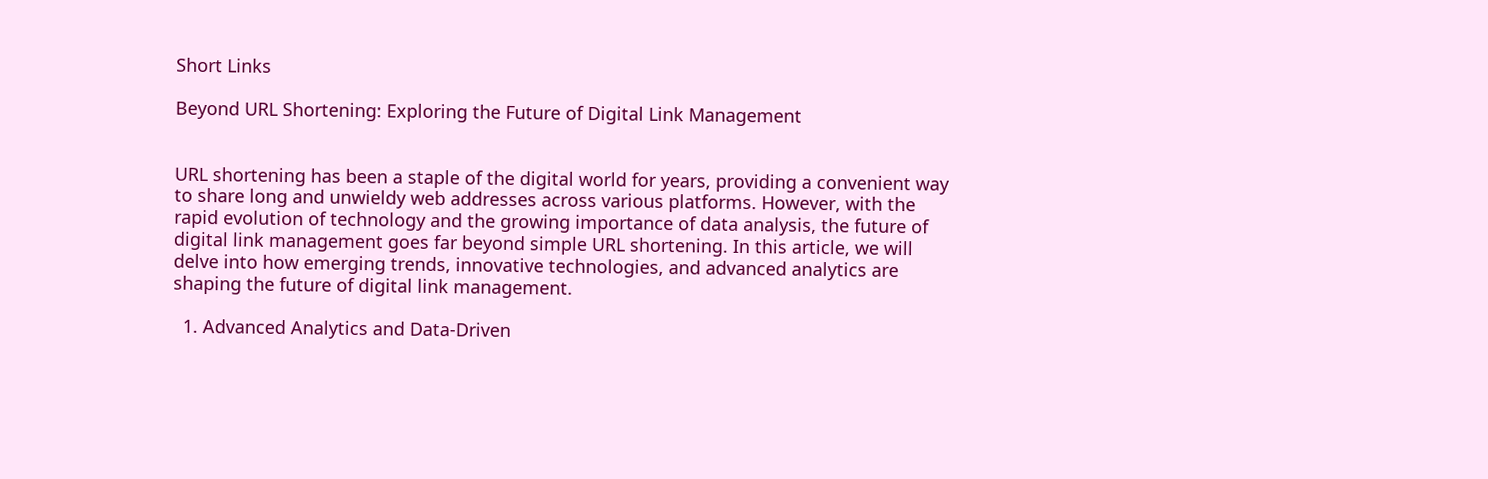Short Links

Beyond URL Shortening: Exploring the Future of Digital Link Management


URL shortening has been a staple of the digital world for years, providing a convenient way to share long and unwieldy web addresses across various platforms. However, with the rapid evolution of technology and the growing importance of data analysis, the future of digital link management goes far beyond simple URL shortening. In this article, we will delve into how emerging trends, innovative technologies, and advanced analytics are shaping the future of digital link management.

  1. Advanced Analytics and Data-Driven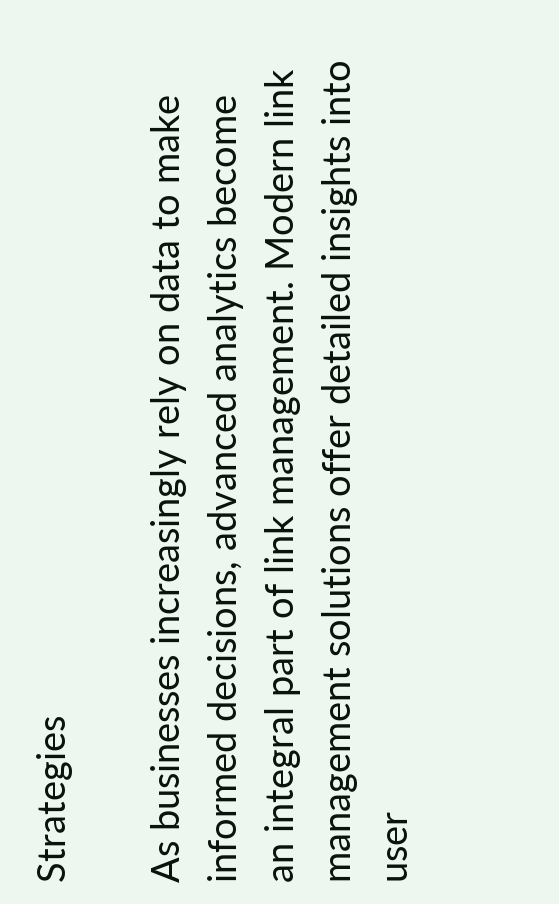Strategies

As businesses increasingly rely on data to make informed decisions, advanced analytics become an integral part of link management. Modern link management solutions offer detailed insights into user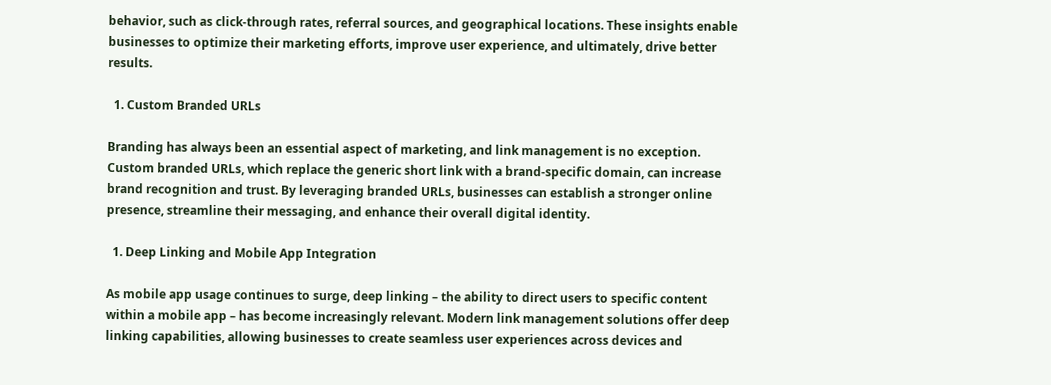behavior, such as click-through rates, referral sources, and geographical locations. These insights enable businesses to optimize their marketing efforts, improve user experience, and ultimately, drive better results.

  1. Custom Branded URLs

Branding has always been an essential aspect of marketing, and link management is no exception. Custom branded URLs, which replace the generic short link with a brand-specific domain, can increase brand recognition and trust. By leveraging branded URLs, businesses can establish a stronger online presence, streamline their messaging, and enhance their overall digital identity.

  1. Deep Linking and Mobile App Integration

As mobile app usage continues to surge, deep linking – the ability to direct users to specific content within a mobile app – has become increasingly relevant. Modern link management solutions offer deep linking capabilities, allowing businesses to create seamless user experiences across devices and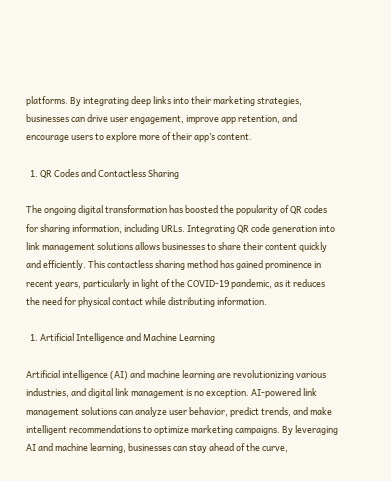platforms. By integrating deep links into their marketing strategies, businesses can drive user engagement, improve app retention, and encourage users to explore more of their app’s content.

  1. QR Codes and Contactless Sharing

The ongoing digital transformation has boosted the popularity of QR codes for sharing information, including URLs. Integrating QR code generation into link management solutions allows businesses to share their content quickly and efficiently. This contactless sharing method has gained prominence in recent years, particularly in light of the COVID-19 pandemic, as it reduces the need for physical contact while distributing information.

  1. Artificial Intelligence and Machine Learning

Artificial intelligence (AI) and machine learning are revolutionizing various industries, and digital link management is no exception. AI-powered link management solutions can analyze user behavior, predict trends, and make intelligent recommendations to optimize marketing campaigns. By leveraging AI and machine learning, businesses can stay ahead of the curve,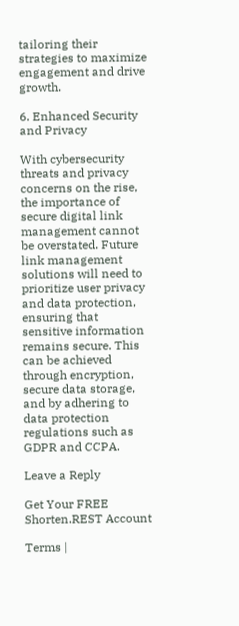tailoring their strategies to maximize engagement and drive growth.

6. Enhanced Security and Privacy

With cybersecurity threats and privacy concerns on the rise, the importance of secure digital link management cannot be overstated. Future link management solutions will need to prioritize user privacy and data protection, ensuring that sensitive information remains secure. This can be achieved through encryption, secure data storage, and by adhering to data protection regulations such as GDPR and CCPA.

Leave a Reply

Get Your FREE Shorten.REST Account

Terms |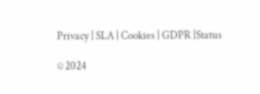Privacy | SLA | Cookies | GDPR |Status

© 2024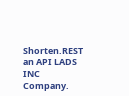Shorten.REST an API LADS INC Company.